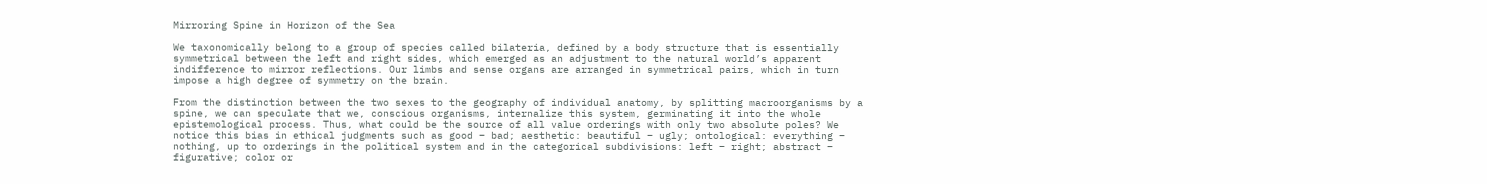Mirroring Spine in Horizon of the Sea

We taxonomically belong to a group of species called bilateria, defined by a body structure that is essentially symmetrical between the left and right sides, which emerged as an adjustment to the natural world’s apparent indifference to mirror reflections. Our limbs and sense organs are arranged in symmetrical pairs, which in turn impose a high degree of symmetry on the brain.

From the distinction between the two sexes to the geography of individual anatomy, by splitting macroorganisms by a spine, we can speculate that we, conscious organisms, internalize this system, germinating it into the whole epistemological process. Thus, what could be the source of all value orderings with only two absolute poles? We notice this bias in ethical judgments such as good – bad; aesthetic: beautiful – ugly; ontological: everything – nothing, up to orderings in the political system and in the categorical subdivisions: left – right; abstract – figurative; color or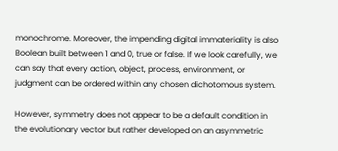monochrome. Moreover, the impending digital immateriality is also Boolean built between 1 and 0, true or false. If we look carefully, we can say that every action, object, process, environment, or judgment can be ordered within any chosen dichotomous system.

However, symmetry does not appear to be a default condition in the evolutionary vector but rather developed on an asymmetric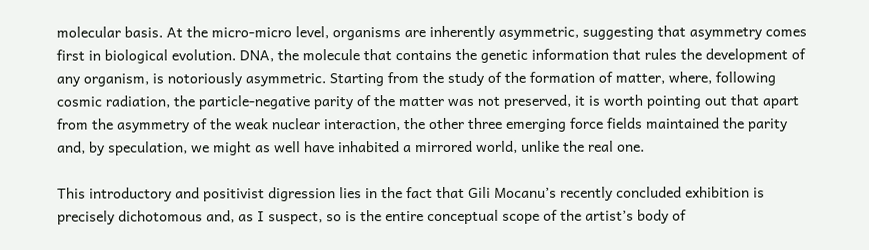molecular basis. At the micro-micro level, organisms are inherently asymmetric, suggesting that asymmetry comes first in biological evolution. DNA, the molecule that contains the genetic information that rules the development of any organism, is notoriously asymmetric. Starting from the study of the formation of matter, where, following cosmic radiation, the particle-negative parity of the matter was not preserved, it is worth pointing out that apart from the asymmetry of the weak nuclear interaction, the other three emerging force fields maintained the parity and, by speculation, we might as well have inhabited a mirrored world, unlike the real one.

This introductory and positivist digression lies in the fact that Gili Mocanu’s recently concluded exhibition is precisely dichotomous and, as I suspect, so is the entire conceptual scope of the artist’s body of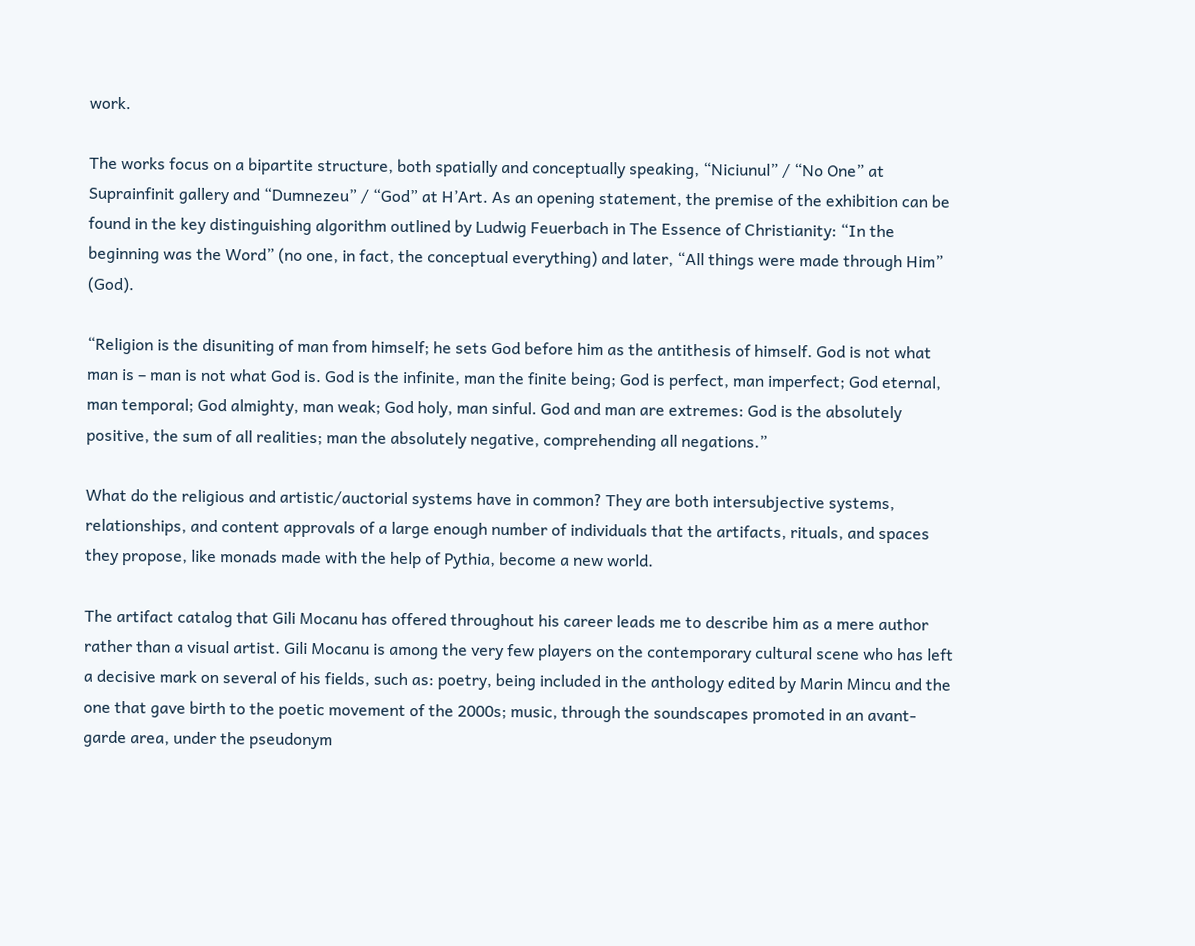work.

The works focus on a bipartite structure, both spatially and conceptually speaking, “Niciunul” / “No One” at Suprainfinit gallery and “Dumnezeu” / “God” at H’Art. As an opening statement, the premise of the exhibition can be found in the key distinguishing algorithm outlined by Ludwig Feuerbach in The Essence of Christianity: “In the beginning was the Word” (no one, in fact, the conceptual everything) and later, “All things were made through Him” (God).

“Religion is the disuniting of man from himself; he sets God before him as the antithesis of himself. God is not what man is – man is not what God is. God is the infinite, man the finite being; God is perfect, man imperfect; God eternal, man temporal; God almighty, man weak; God holy, man sinful. God and man are extremes: God is the absolutely positive, the sum of all realities; man the absolutely negative, comprehending all negations.”

What do the religious and artistic/auctorial systems have in common? They are both intersubjective systems, relationships, and content approvals of a large enough number of individuals that the artifacts, rituals, and spaces they propose, like monads made with the help of Pythia, become a new world.

The artifact catalog that Gili Mocanu has offered throughout his career leads me to describe him as a mere author rather than a visual artist. Gili Mocanu is among the very few players on the contemporary cultural scene who has left a decisive mark on several of his fields, such as: poetry, being included in the anthology edited by Marin Mincu and the one that gave birth to the poetic movement of the 2000s; music, through the soundscapes promoted in an avant-garde area, under the pseudonym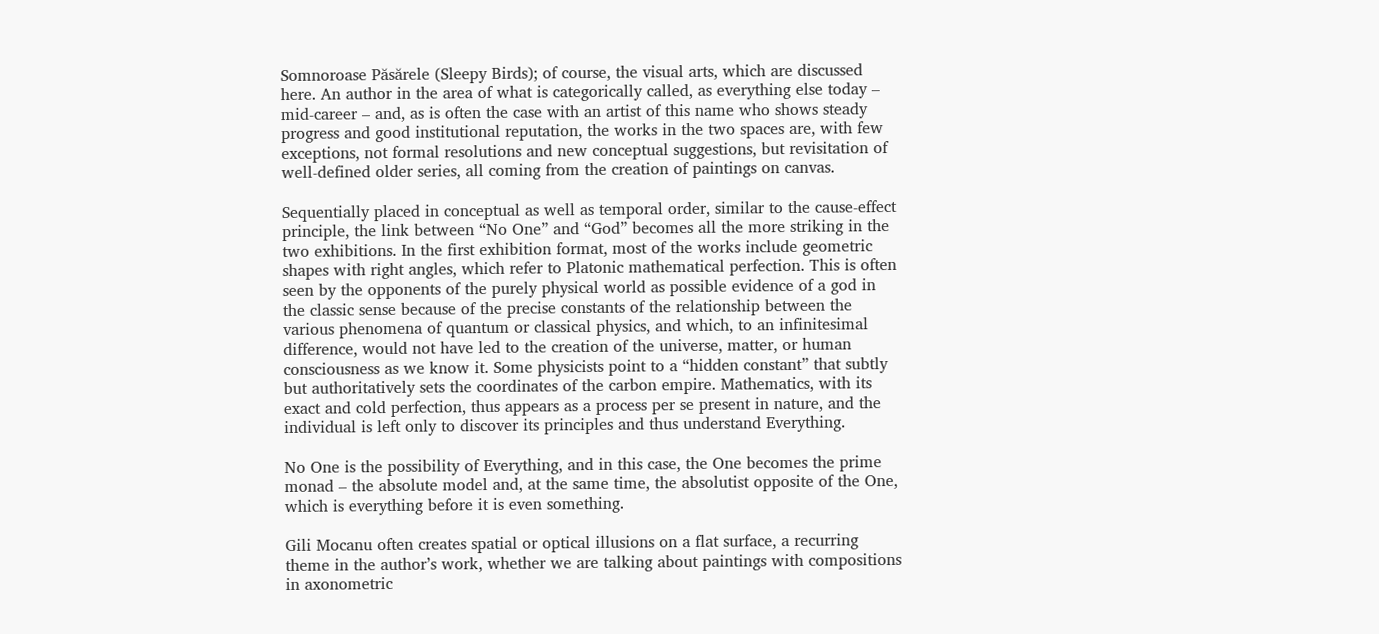Somnoroase Păsărele (Sleepy Birds); of course, the visual arts, which are discussed here. An author in the area of what is categorically called, as everything else today – mid-career – and, as is often the case with an artist of this name who shows steady progress and good institutional reputation, the works in the two spaces are, with few exceptions, not formal resolutions and new conceptual suggestions, but revisitation of well-defined older series, all coming from the creation of paintings on canvas.

Sequentially placed in conceptual as well as temporal order, similar to the cause-effect principle, the link between “No One” and “God” becomes all the more striking in the two exhibitions. In the first exhibition format, most of the works include geometric shapes with right angles, which refer to Platonic mathematical perfection. This is often seen by the opponents of the purely physical world as possible evidence of a god in the classic sense because of the precise constants of the relationship between the various phenomena of quantum or classical physics, and which, to an infinitesimal difference, would not have led to the creation of the universe, matter, or human consciousness as we know it. Some physicists point to a “hidden constant” that subtly but authoritatively sets the coordinates of the carbon empire. Mathematics, with its exact and cold perfection, thus appears as a process per se present in nature, and the individual is left only to discover its principles and thus understand Everything.

No One is the possibility of Everything, and in this case, the One becomes the prime monad – the absolute model and, at the same time, the absolutist opposite of the One, which is everything before it is even something.

Gili Mocanu often creates spatial or optical illusions on a flat surface, a recurring theme in the author’s work, whether we are talking about paintings with compositions in axonometric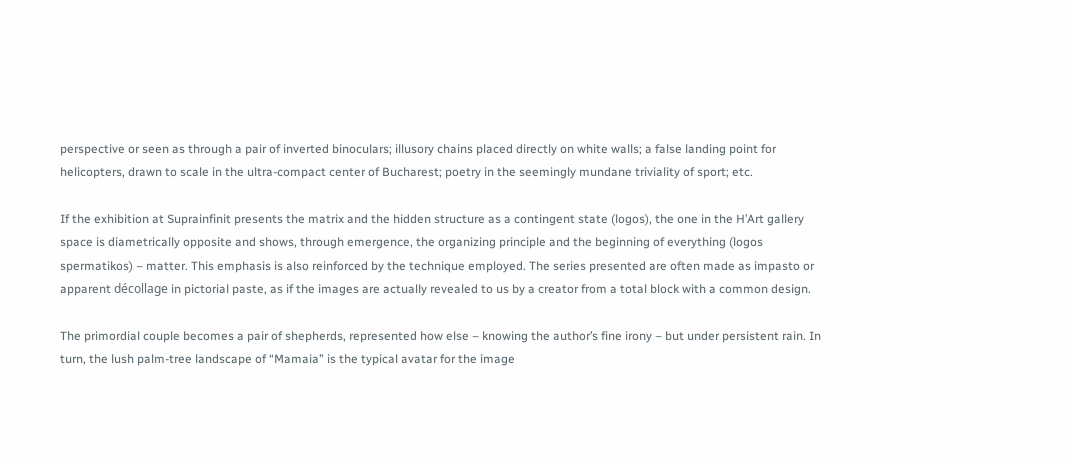perspective or seen as through a pair of inverted binoculars; illusory chains placed directly on white walls; a false landing point for helicopters, drawn to scale in the ultra-compact center of Bucharest; poetry in the seemingly mundane triviality of sport; etc.

If the exhibition at Suprainfinit presents the matrix and the hidden structure as a contingent state (logos), the one in the H’Art gallery space is diametrically opposite and shows, through emergence, the organizing principle and the beginning of everything (logos spermatikos) – matter. This emphasis is also reinforced by the technique employed. The series presented are often made as impasto or apparent décollage in pictorial paste, as if the images are actually revealed to us by a creator from a total block with a common design.

The primordial couple becomes a pair of shepherds, represented how else – knowing the author’s fine irony – but under persistent rain. In turn, the lush palm-tree landscape of “Mamaia” is the typical avatar for the image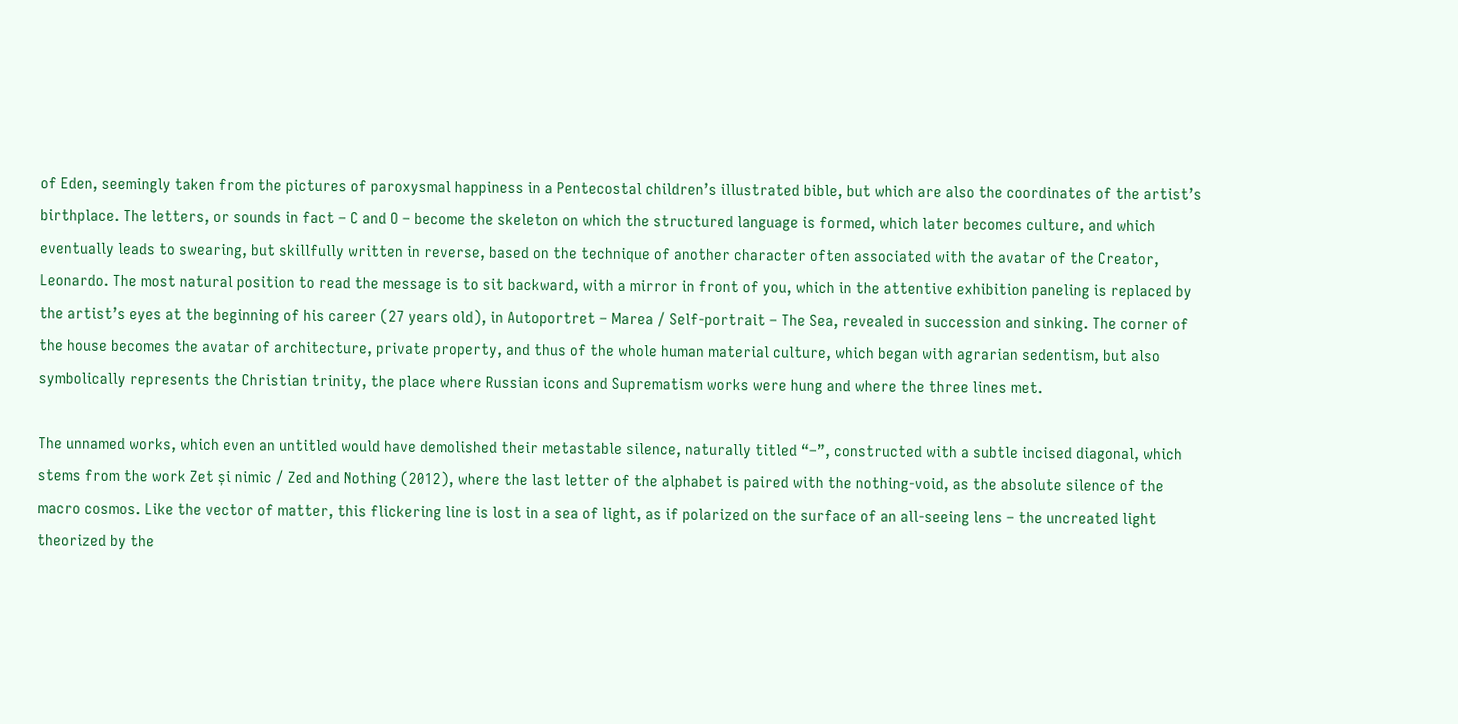of Eden, seemingly taken from the pictures of paroxysmal happiness in a Pentecostal children’s illustrated bible, but which are also the coordinates of the artist’s birthplace. The letters, or sounds in fact – C and O – become the skeleton on which the structured language is formed, which later becomes culture, and which eventually leads to swearing, but skillfully written in reverse, based on the technique of another character often associated with the avatar of the Creator, Leonardo. The most natural position to read the message is to sit backward, with a mirror in front of you, which in the attentive exhibition paneling is replaced by the artist’s eyes at the beginning of his career (27 years old), in Autoportret – Marea / Self-portrait – The Sea, revealed in succession and sinking. The corner of the house becomes the avatar of architecture, private property, and thus of the whole human material culture, which began with agrarian sedentism, but also symbolically represents the Christian trinity, the place where Russian icons and Suprematism works were hung and where the three lines met.

The unnamed works, which even an untitled would have demolished their metastable silence, naturally titled “–”, constructed with a subtle incised diagonal, which stems from the work Zet și nimic / Zed and Nothing (2012), where the last letter of the alphabet is paired with the nothing-void, as the absolute silence of the macro cosmos. Like the vector of matter, this flickering line is lost in a sea of light, as if polarized on the surface of an all-seeing lens – the uncreated light theorized by the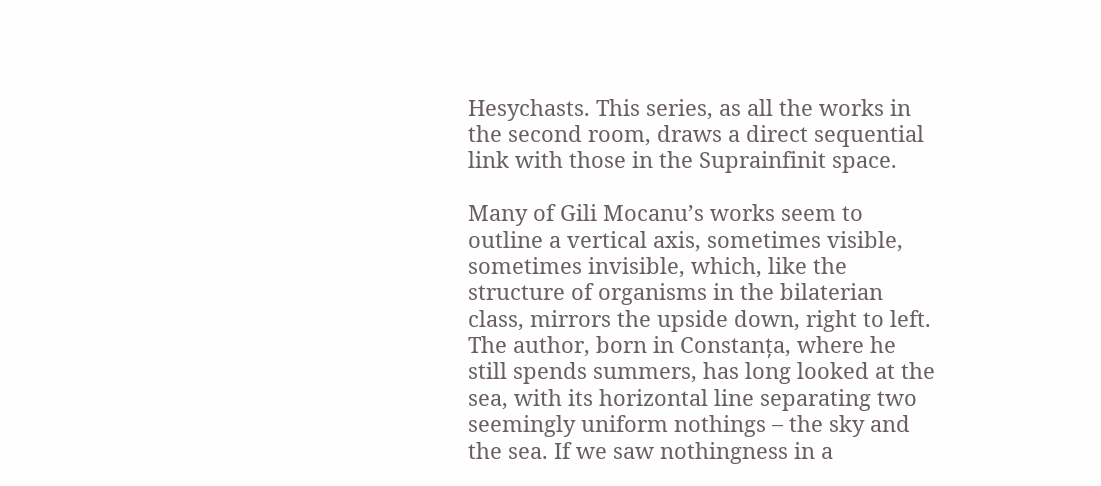Hesychasts. This series, as all the works in the second room, draws a direct sequential link with those in the Suprainfinit space.

Many of Gili Mocanu’s works seem to outline a vertical axis, sometimes visible, sometimes invisible, which, like the structure of organisms in the bilaterian class, mirrors the upside down, right to left. The author, born in Constanța, where he still spends summers, has long looked at the sea, with its horizontal line separating two seemingly uniform nothings – the sky and the sea. If we saw nothingness in a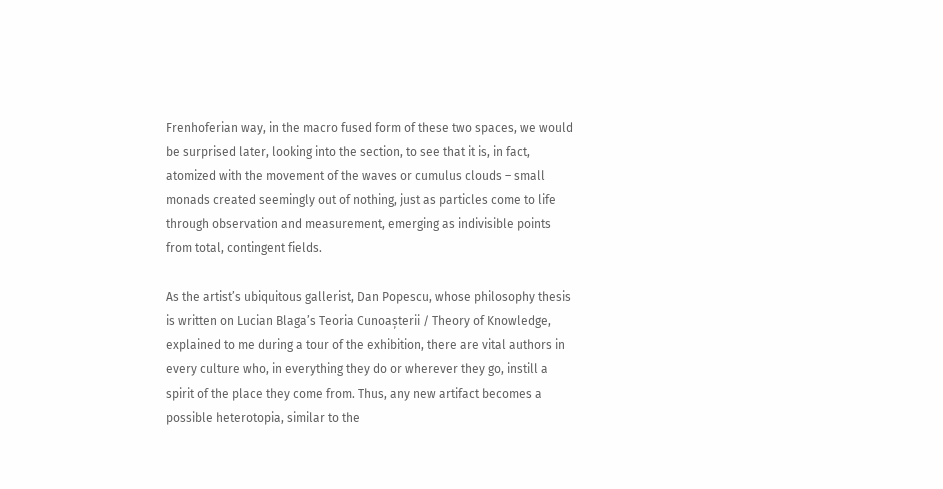Frenhoferian way, in the macro fused form of these two spaces, we would be surprised later, looking into the section, to see that it is, in fact, atomized with the movement of the waves or cumulus clouds – small monads created seemingly out of nothing, just as particles come to life through observation and measurement, emerging as indivisible points from total, contingent fields.

As the artist’s ubiquitous gallerist, Dan Popescu, whose philosophy thesis is written on Lucian Blaga’s Teoria Cunoașterii / Theory of Knowledge, explained to me during a tour of the exhibition, there are vital authors in every culture who, in everything they do or wherever they go, instill a spirit of the place they come from. Thus, any new artifact becomes a possible heterotopia, similar to the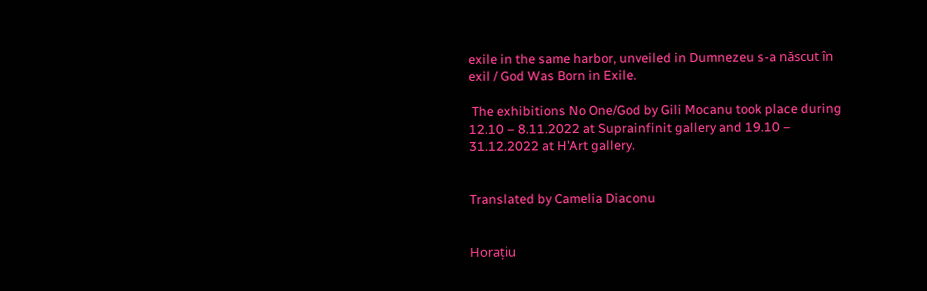exile in the same harbor, unveiled in Dumnezeu s-a născut în exil / God Was Born in Exile.

 The exhibitions No One/God by Gili Mocanu took place during 12.10 – 8.11.2022 at Suprainfinit gallery and 19.10 – 31.12.2022 at H’Art gallery.


Translated by Camelia Diaconu


Horațiu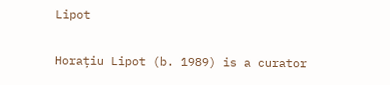Lipot

Horațiu Lipot (b. 1989) is a curator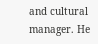and cultural manager. He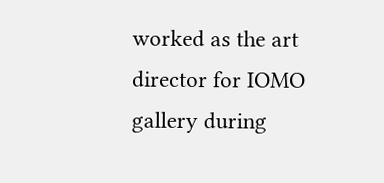worked as the art director for IOMO gallery during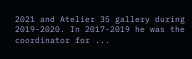2021 and Atelier 35 gallery during 2019-2020. In 2017-2019 he was the coordinator for ...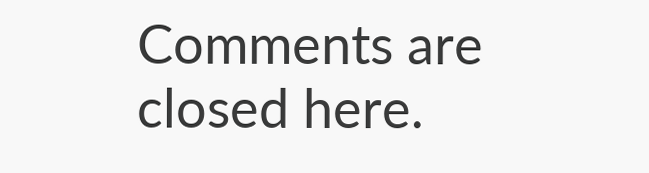Comments are closed here.